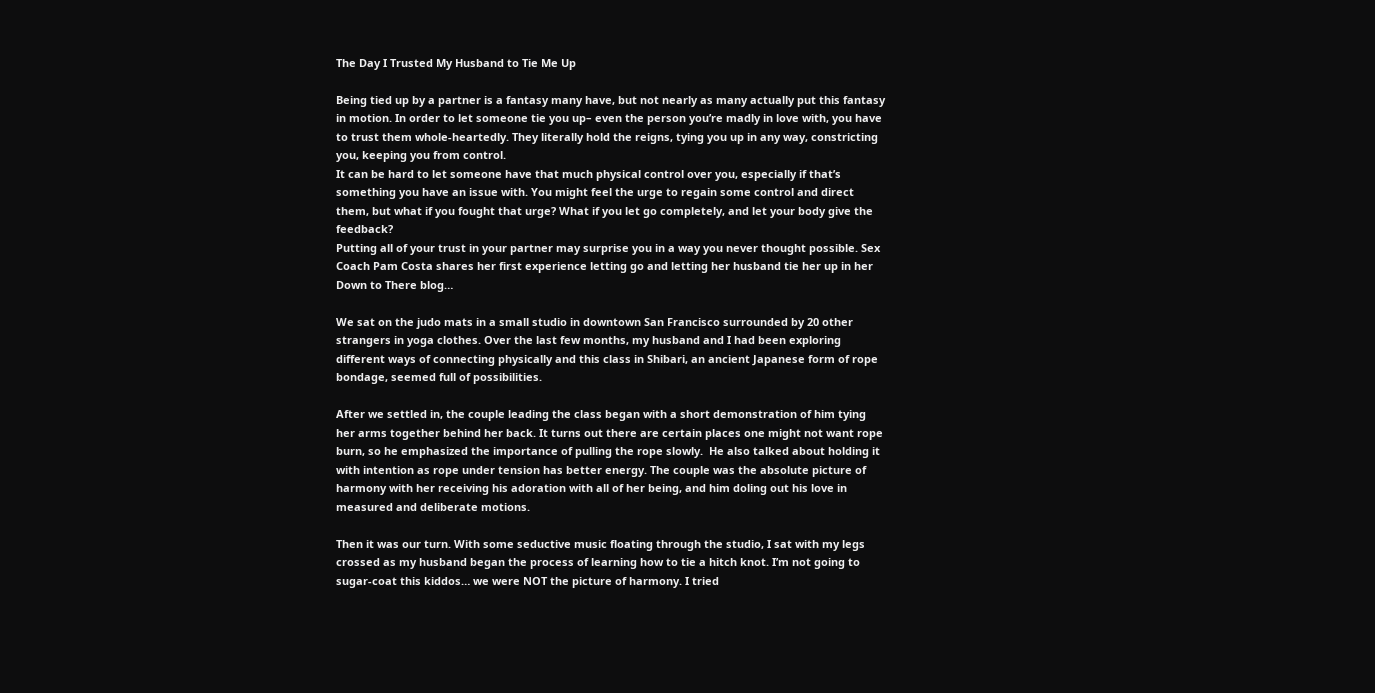The Day I Trusted My Husband to Tie Me Up

Being tied up by a partner is a fantasy many have, but not nearly as many actually put this fantasy in motion. In order to let someone tie you up– even the person you’re madly in love with, you have to trust them whole-heartedly. They literally hold the reigns, tying you up in any way, constricting you, keeping you from control.
It can be hard to let someone have that much physical control over you, especially if that’s something you have an issue with. You might feel the urge to regain some control and direct them, but what if you fought that urge? What if you let go completely, and let your body give the feedback?
Putting all of your trust in your partner may surprise you in a way you never thought possible. Sex Coach Pam Costa shares her first experience letting go and letting her husband tie her up in her Down to There blog…

We sat on the judo mats in a small studio in downtown San Francisco surrounded by 20 other strangers in yoga clothes. Over the last few months, my husband and I had been exploring different ways of connecting physically and this class in Shibari, an ancient Japanese form of rope bondage, seemed full of possibilities.

After we settled in, the couple leading the class began with a short demonstration of him tying her arms together behind her back. It turns out there are certain places one might not want rope burn, so he emphasized the importance of pulling the rope slowly.  He also talked about holding it with intention as rope under tension has better energy. The couple was the absolute picture of harmony with her receiving his adoration with all of her being, and him doling out his love in measured and deliberate motions.

Then it was our turn. With some seductive music floating through the studio, I sat with my legs crossed as my husband began the process of learning how to tie a hitch knot. I’m not going to sugar-coat this kiddos… we were NOT the picture of harmony. I tried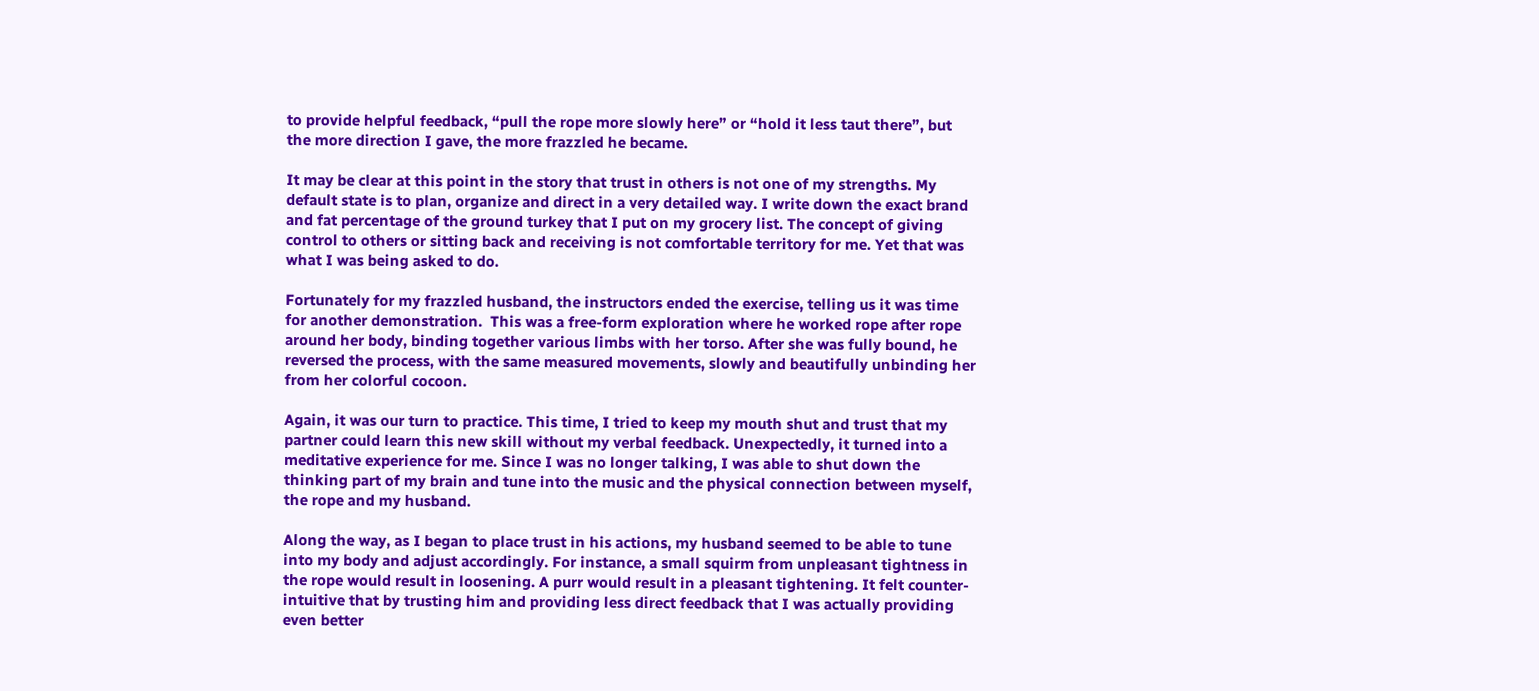to provide helpful feedback, “pull the rope more slowly here” or “hold it less taut there”, but the more direction I gave, the more frazzled he became.

It may be clear at this point in the story that trust in others is not one of my strengths. My default state is to plan, organize and direct in a very detailed way. I write down the exact brand and fat percentage of the ground turkey that I put on my grocery list. The concept of giving control to others or sitting back and receiving is not comfortable territory for me. Yet that was what I was being asked to do.

Fortunately for my frazzled husband, the instructors ended the exercise, telling us it was time for another demonstration.  This was a free-form exploration where he worked rope after rope around her body, binding together various limbs with her torso. After she was fully bound, he reversed the process, with the same measured movements, slowly and beautifully unbinding her from her colorful cocoon.

Again, it was our turn to practice. This time, I tried to keep my mouth shut and trust that my partner could learn this new skill without my verbal feedback. Unexpectedly, it turned into a meditative experience for me. Since I was no longer talking, I was able to shut down the thinking part of my brain and tune into the music and the physical connection between myself, the rope and my husband.

Along the way, as I began to place trust in his actions, my husband seemed to be able to tune into my body and adjust accordingly. For instance, a small squirm from unpleasant tightness in the rope would result in loosening. A purr would result in a pleasant tightening. It felt counter-intuitive that by trusting him and providing less direct feedback that I was actually providing even better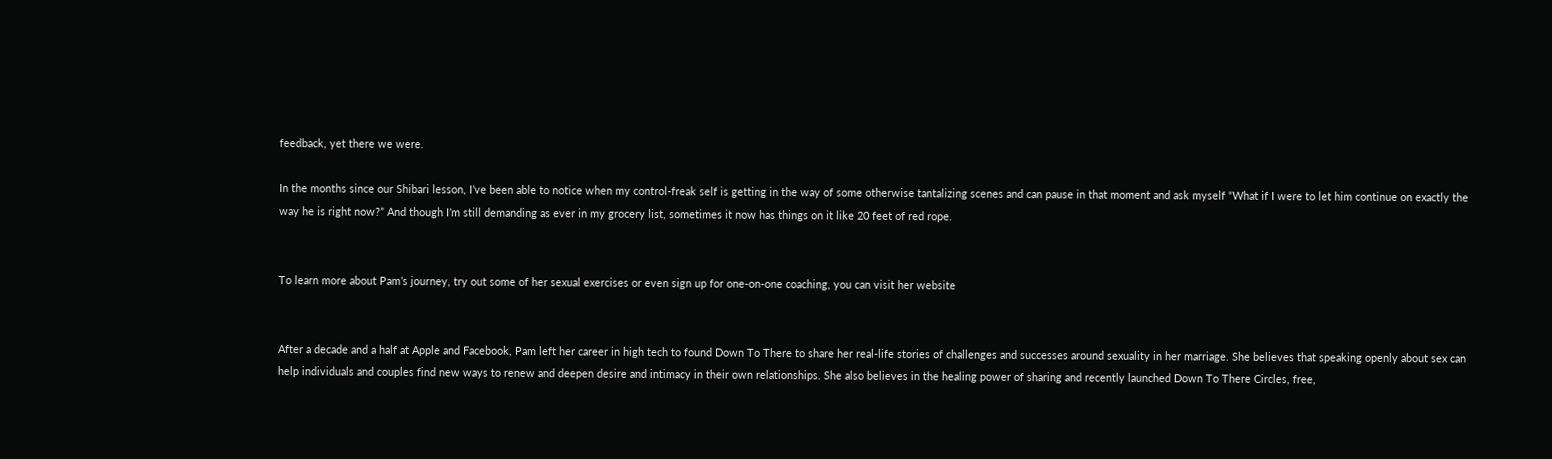feedback, yet there we were.

In the months since our Shibari lesson, I’ve been able to notice when my control-freak self is getting in the way of some otherwise tantalizing scenes and can pause in that moment and ask myself “What if I were to let him continue on exactly the way he is right now?” And though I’m still demanding as ever in my grocery list, sometimes it now has things on it like 20 feet of red rope.


To learn more about Pam’s journey, try out some of her sexual exercises or even sign up for one-on-one coaching, you can visit her website


After a decade and a half at Apple and Facebook, Pam left her career in high tech to found Down To There to share her real-life stories of challenges and successes around sexuality in her marriage. She believes that speaking openly about sex can help individuals and couples find new ways to renew and deepen desire and intimacy in their own relationships. She also believes in the healing power of sharing and recently launched Down To There Circles, free,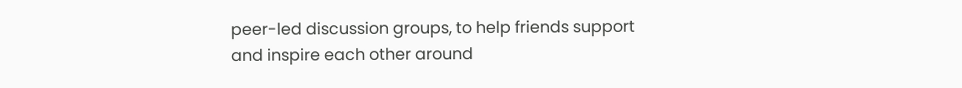peer-led discussion groups, to help friends support and inspire each other around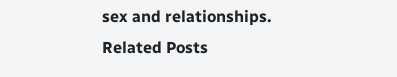sex and relationships.
Related Posts